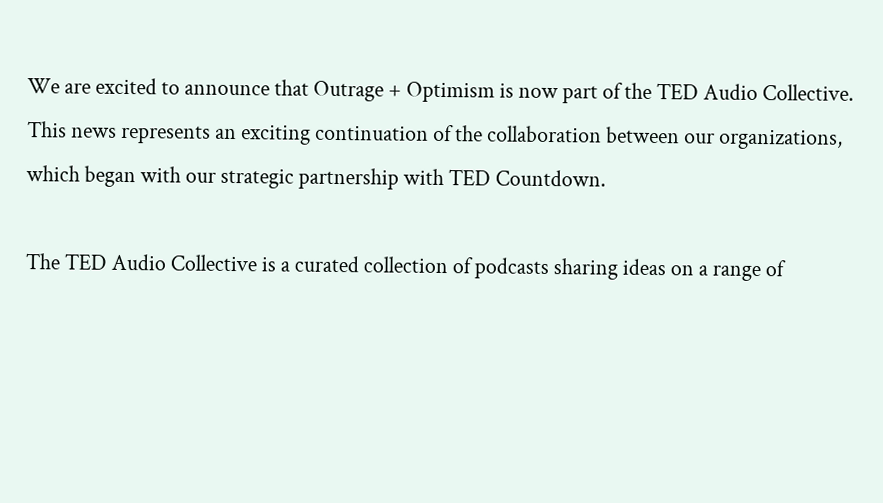We are excited to announce that Outrage + Optimism is now part of the TED Audio Collective. This news represents an exciting continuation of the collaboration between our organizations, which began with our strategic partnership with TED Countdown.

The TED Audio Collective is a curated collection of podcasts sharing ideas on a range of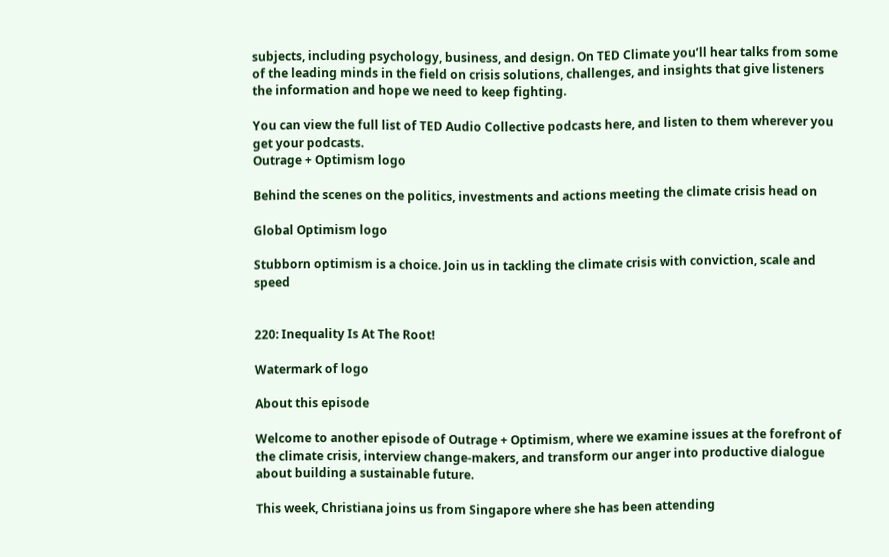subjects, including psychology, business, and design. On TED Climate you’ll hear talks from some of the leading minds in the field on crisis solutions, challenges, and insights that give listeners the information and hope we need to keep fighting.

You can view the full list of TED Audio Collective podcasts here, and listen to them wherever you get your podcasts.
Outrage + Optimism logo

Behind the scenes on the politics, investments and actions meeting the climate crisis head on

Global Optimism logo

Stubborn optimism is a choice. Join us in tackling the climate crisis with conviction, scale and speed


220: Inequality Is At The Root!

Watermark of logo

About this episode

Welcome to another episode of Outrage + Optimism, where we examine issues at the forefront of the climate crisis, interview change-makers, and transform our anger into productive dialogue about building a sustainable future.

This week, Christiana joins us from Singapore where she has been attending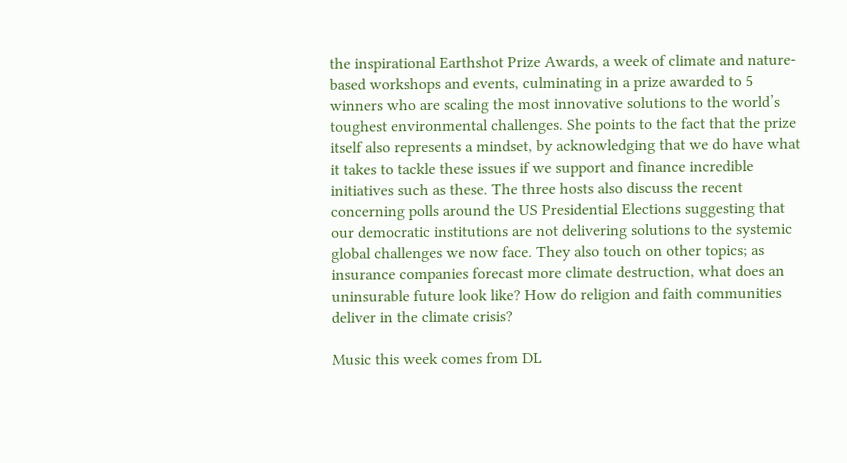the inspirational Earthshot Prize Awards, a week of climate and nature-based workshops and events, culminating in a prize awarded to 5 winners who are scaling the most innovative solutions to the world’s toughest environmental challenges. She points to the fact that the prize itself also represents a mindset, by acknowledging that we do have what it takes to tackle these issues if we support and finance incredible initiatives such as these. The three hosts also discuss the recent concerning polls around the US Presidential Elections suggesting that our democratic institutions are not delivering solutions to the systemic global challenges we now face. They also touch on other topics; as insurance companies forecast more climate destruction, what does an uninsurable future look like? How do religion and faith communities deliver in the climate crisis?

Music this week comes from DL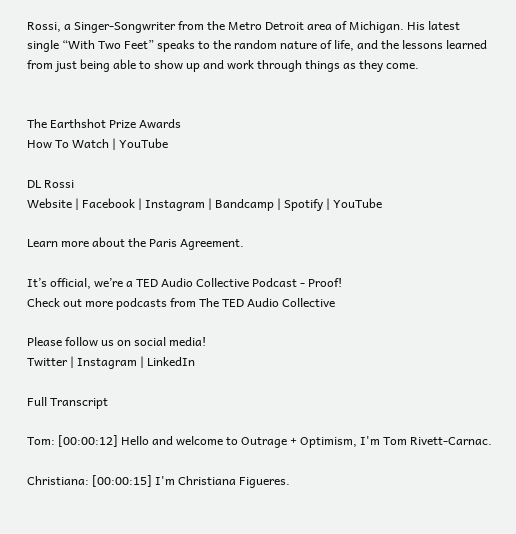Rossi, a Singer-Songwriter from the Metro Detroit area of Michigan. His latest single “With Two Feet” speaks to the random nature of life, and the lessons learned from just being able to show up and work through things as they come.


The Earthshot Prize Awards
How To Watch | YouTube

DL Rossi
Website | Facebook | Instagram | Bandcamp | Spotify | YouTube

Learn more about the Paris Agreement.

It’s official, we’re a TED Audio Collective Podcast - Proof!
Check out more podcasts from The TED Audio Collective

Please follow us on social media!
Twitter | Instagram | LinkedIn

Full Transcript

Tom: [00:00:12] Hello and welcome to Outrage + Optimism, I'm Tom Rivett-Carnac.

Christiana: [00:00:15] I'm Christiana Figueres.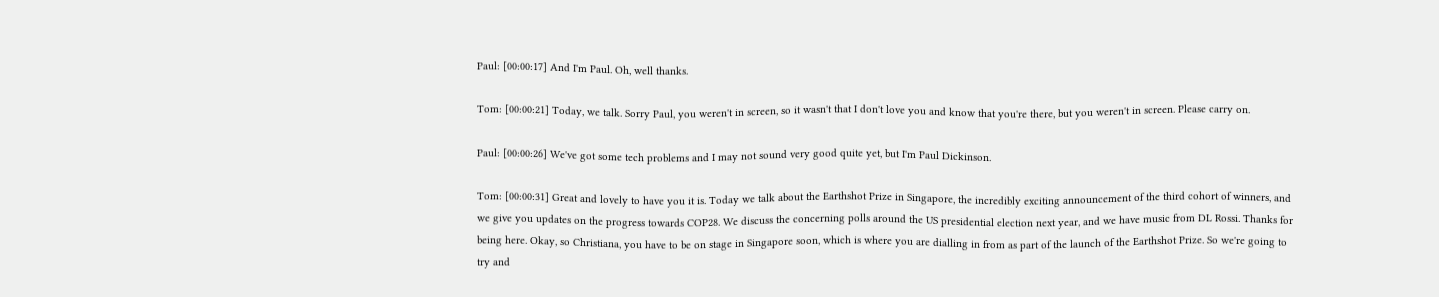Paul: [00:00:17] And I'm Paul. Oh, well thanks.

Tom: [00:00:21] Today, we talk. Sorry Paul, you weren't in screen, so it wasn't that I don't love you and know that you're there, but you weren't in screen. Please carry on.

Paul: [00:00:26] We've got some tech problems and I may not sound very good quite yet, but I'm Paul Dickinson.

Tom: [00:00:31] Great and lovely to have you it is. Today we talk about the Earthshot Prize in Singapore, the incredibly exciting announcement of the third cohort of winners, and we give you updates on the progress towards COP28. We discuss the concerning polls around the US presidential election next year, and we have music from DL Rossi. Thanks for being here. Okay, so Christiana, you have to be on stage in Singapore soon, which is where you are dialling in from as part of the launch of the Earthshot Prize. So we're going to try and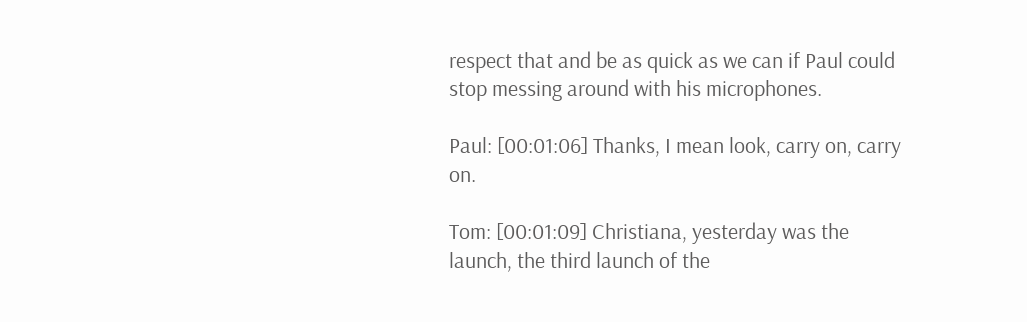respect that and be as quick as we can if Paul could stop messing around with his microphones.

Paul: [00:01:06] Thanks, I mean look, carry on, carry on.

Tom: [00:01:09] Christiana, yesterday was the launch, the third launch of the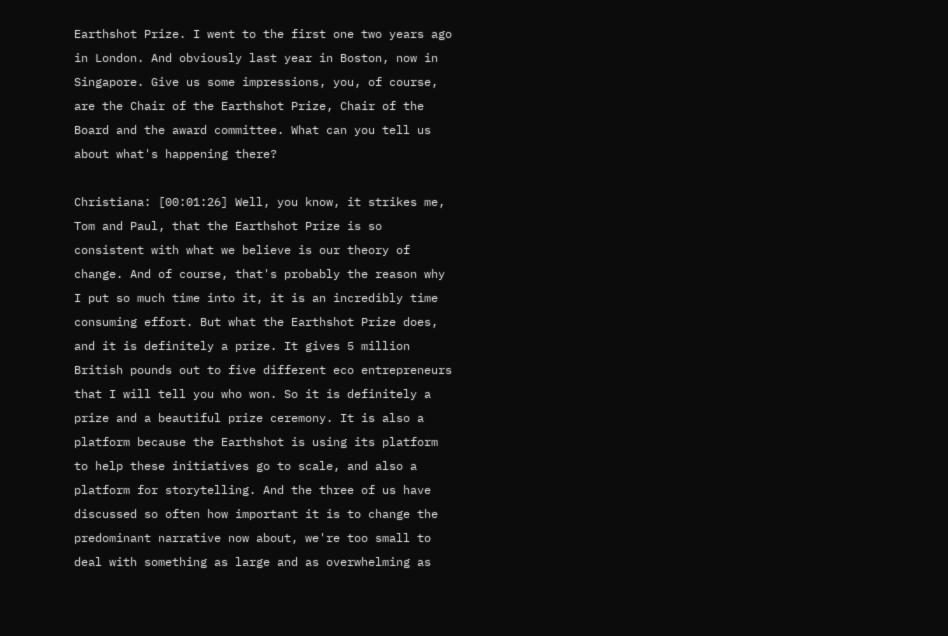Earthshot Prize. I went to the first one two years ago in London. And obviously last year in Boston, now in Singapore. Give us some impressions, you, of course, are the Chair of the Earthshot Prize, Chair of the Board and the award committee. What can you tell us about what's happening there?

Christiana: [00:01:26] Well, you know, it strikes me, Tom and Paul, that the Earthshot Prize is so consistent with what we believe is our theory of change. And of course, that's probably the reason why I put so much time into it, it is an incredibly time consuming effort. But what the Earthshot Prize does, and it is definitely a prize. It gives 5 million British pounds out to five different eco entrepreneurs that I will tell you who won. So it is definitely a prize and a beautiful prize ceremony. It is also a platform because the Earthshot is using its platform to help these initiatives go to scale, and also a platform for storytelling. And the three of us have discussed so often how important it is to change the predominant narrative now about, we're too small to deal with something as large and as overwhelming as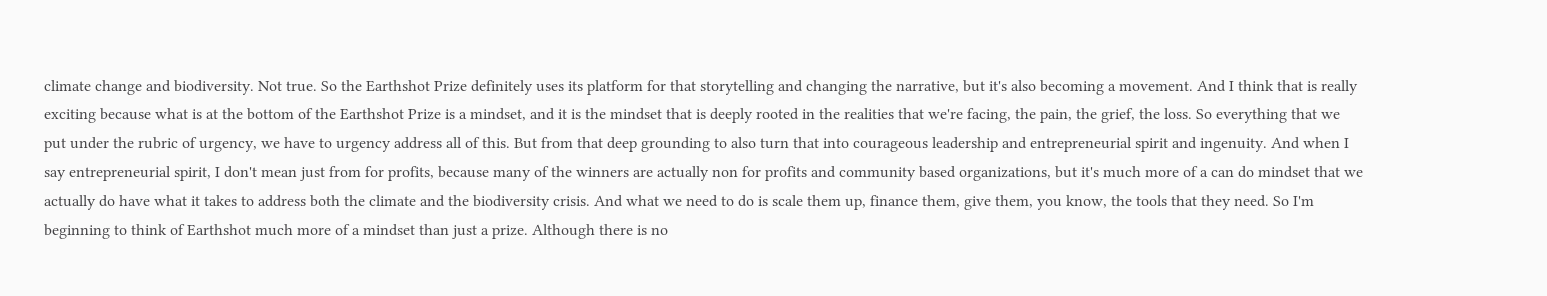climate change and biodiversity. Not true. So the Earthshot Prize definitely uses its platform for that storytelling and changing the narrative, but it's also becoming a movement. And I think that is really exciting because what is at the bottom of the Earthshot Prize is a mindset, and it is the mindset that is deeply rooted in the realities that we're facing, the pain, the grief, the loss. So everything that we put under the rubric of urgency, we have to urgency address all of this. But from that deep grounding to also turn that into courageous leadership and entrepreneurial spirit and ingenuity. And when I say entrepreneurial spirit, I don't mean just from for profits, because many of the winners are actually non for profits and community based organizations, but it's much more of a can do mindset that we actually do have what it takes to address both the climate and the biodiversity crisis. And what we need to do is scale them up, finance them, give them, you know, the tools that they need. So I'm beginning to think of Earthshot much more of a mindset than just a prize. Although there is no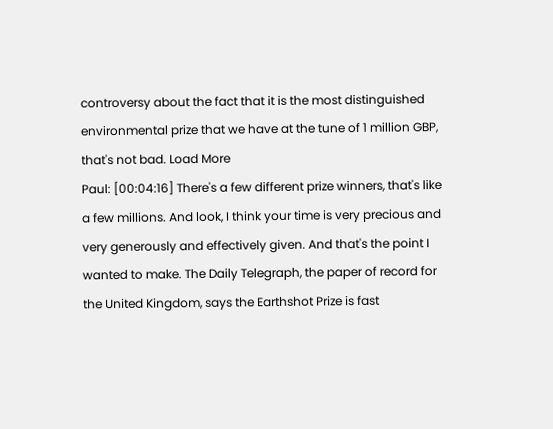controversy about the fact that it is the most distinguished environmental prize that we have at the tune of 1 million GBP, that's not bad. Load More
Paul: [00:04:16] There's a few different prize winners, that's like a few millions. And look, I think your time is very precious and very generously and effectively given. And that's the point I wanted to make. The Daily Telegraph, the paper of record for the United Kingdom, says the Earthshot Prize is fast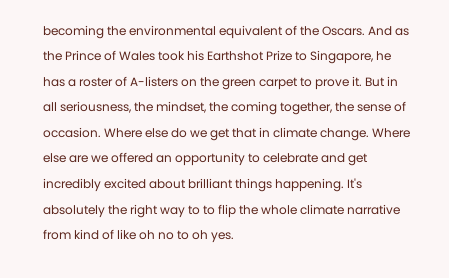becoming the environmental equivalent of the Oscars. And as the Prince of Wales took his Earthshot Prize to Singapore, he has a roster of A-listers on the green carpet to prove it. But in all seriousness, the mindset, the coming together, the sense of occasion. Where else do we get that in climate change. Where else are we offered an opportunity to celebrate and get incredibly excited about brilliant things happening. It's absolutely the right way to to flip the whole climate narrative from kind of like oh no to oh yes.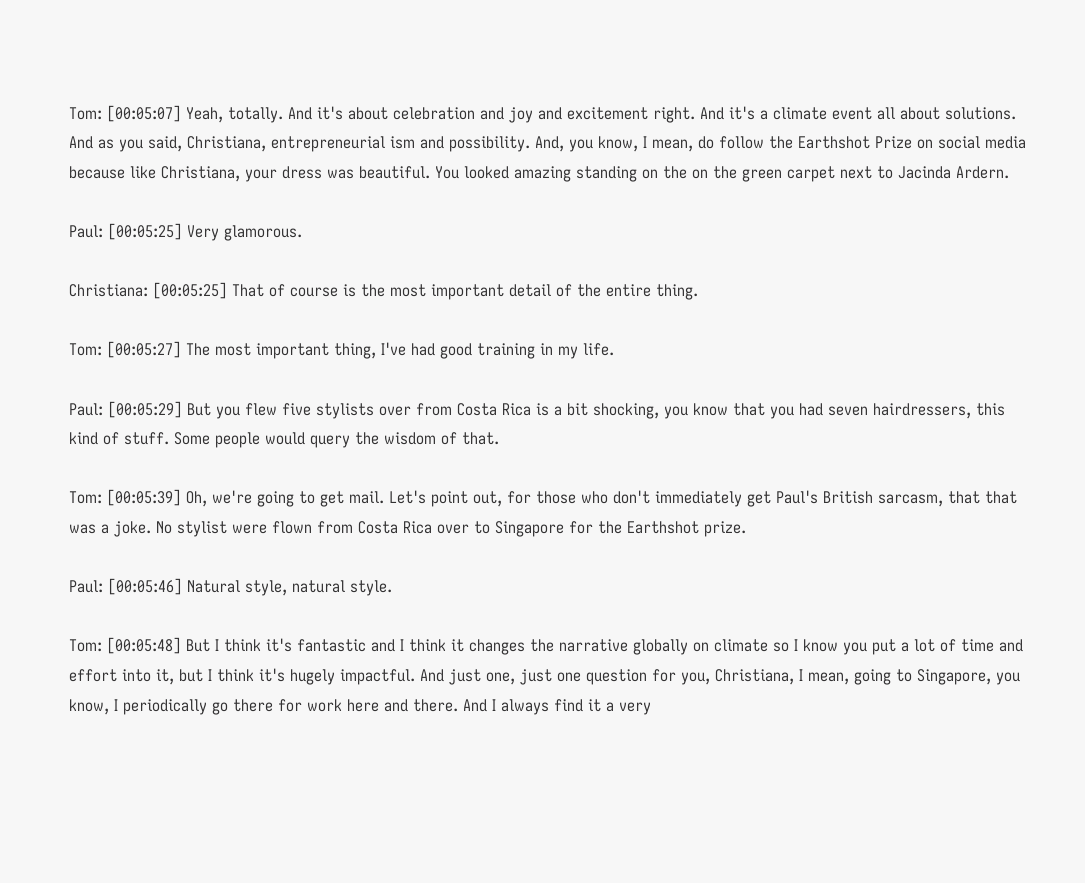Tom: [00:05:07] Yeah, totally. And it's about celebration and joy and excitement right. And it's a climate event all about solutions. And as you said, Christiana, entrepreneurial ism and possibility. And, you know, I mean, do follow the Earthshot Prize on social media because like Christiana, your dress was beautiful. You looked amazing standing on the on the green carpet next to Jacinda Ardern.

Paul: [00:05:25] Very glamorous.

Christiana: [00:05:25] That of course is the most important detail of the entire thing.

Tom: [00:05:27] The most important thing, I've had good training in my life.

Paul: [00:05:29] But you flew five stylists over from Costa Rica is a bit shocking, you know that you had seven hairdressers, this kind of stuff. Some people would query the wisdom of that.

Tom: [00:05:39] Oh, we're going to get mail. Let's point out, for those who don't immediately get Paul's British sarcasm, that that was a joke. No stylist were flown from Costa Rica over to Singapore for the Earthshot prize.

Paul: [00:05:46] Natural style, natural style.

Tom: [00:05:48] But I think it's fantastic and I think it changes the narrative globally on climate so I know you put a lot of time and effort into it, but I think it's hugely impactful. And just one, just one question for you, Christiana, I mean, going to Singapore, you know, I periodically go there for work here and there. And I always find it a very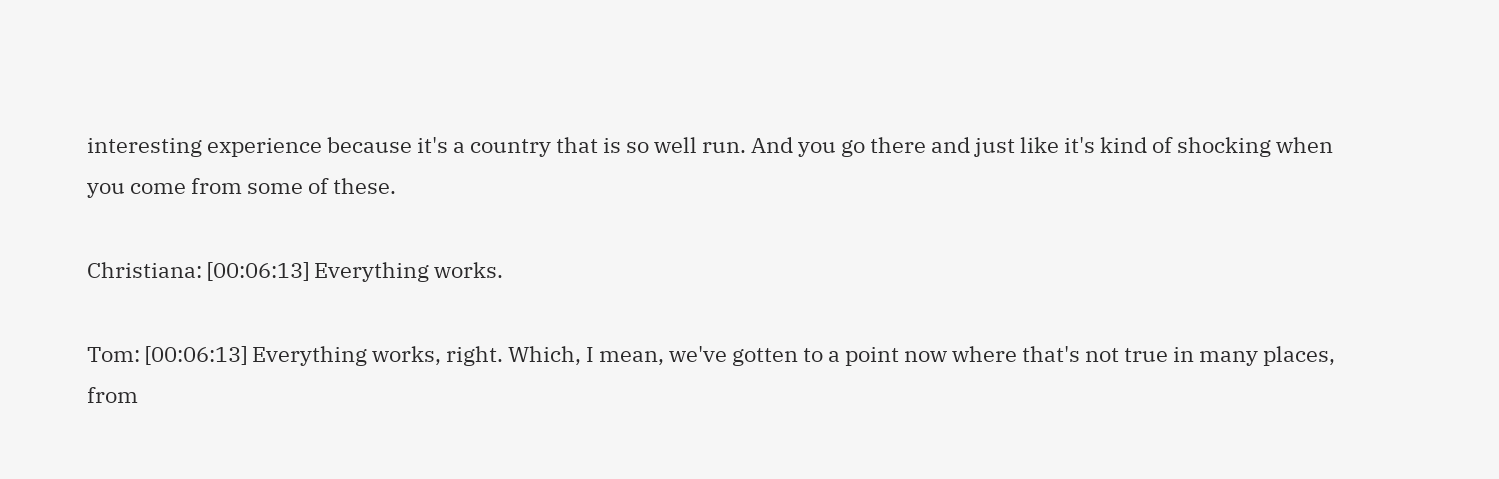interesting experience because it's a country that is so well run. And you go there and just like it's kind of shocking when you come from some of these.

Christiana: [00:06:13] Everything works.

Tom: [00:06:13] Everything works, right. Which, I mean, we've gotten to a point now where that's not true in many places, from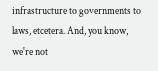infrastructure to governments to laws, etcetera. And, you know, we're not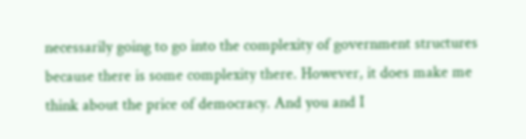necessarily going to go into the complexity of government structures because there is some complexity there. However, it does make me think about the price of democracy. And you and I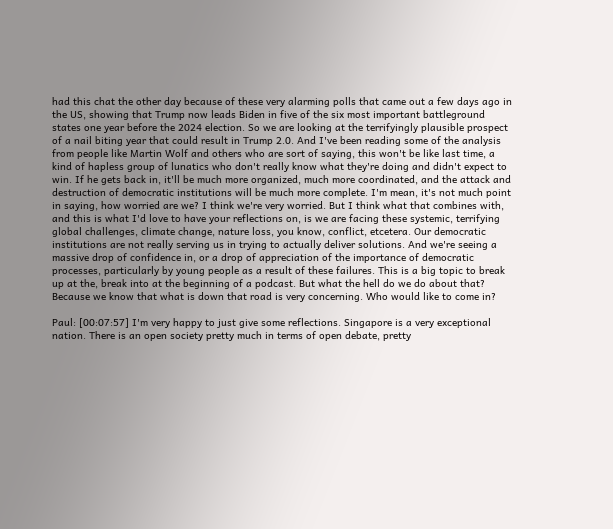had this chat the other day because of these very alarming polls that came out a few days ago in the US, showing that Trump now leads Biden in five of the six most important battleground states one year before the 2024 election. So we are looking at the terrifyingly plausible prospect of a nail biting year that could result in Trump 2.0. And I've been reading some of the analysis from people like Martin Wolf and others who are sort of saying, this won't be like last time, a kind of hapless group of lunatics who don't really know what they're doing and didn't expect to win. If he gets back in, it'll be much more organized, much more coordinated, and the attack and destruction of democratic institutions will be much more complete. I'm mean, it's not much point in saying, how worried are we? I think we're very worried. But I think what that combines with, and this is what I'd love to have your reflections on, is we are facing these systemic, terrifying global challenges, climate change, nature loss, you know, conflict, etcetera. Our democratic institutions are not really serving us in trying to actually deliver solutions. And we're seeing a massive drop of confidence in, or a drop of appreciation of the importance of democratic processes, particularly by young people as a result of these failures. This is a big topic to break up at the, break into at the beginning of a podcast. But what the hell do we do about that? Because we know that what is down that road is very concerning. Who would like to come in?

Paul: [00:07:57] I'm very happy to just give some reflections. Singapore is a very exceptional nation. There is an open society pretty much in terms of open debate, pretty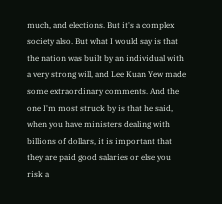much, and elections. But it's a complex society also. But what I would say is that the nation was built by an individual with a very strong will, and Lee Kuan Yew made some extraordinary comments. And the one I'm most struck by is that he said, when you have ministers dealing with billions of dollars, it is important that they are paid good salaries or else you risk a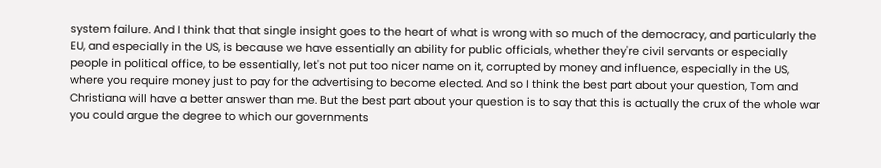system failure. And I think that that single insight goes to the heart of what is wrong with so much of the democracy, and particularly the EU, and especially in the US, is because we have essentially an ability for public officials, whether they're civil servants or especially people in political office, to be essentially, let's not put too nicer name on it, corrupted by money and influence, especially in the US, where you require money just to pay for the advertising to become elected. And so I think the best part about your question, Tom and Christiana will have a better answer than me. But the best part about your question is to say that this is actually the crux of the whole war you could argue the degree to which our governments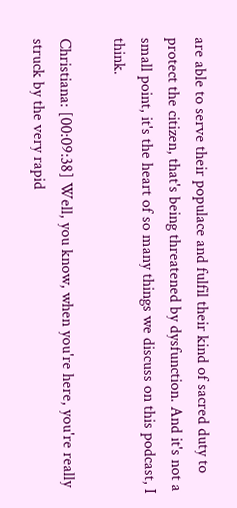are able to serve their populace and fulfil their kind of sacred duty to protect the citizen, that's being threatened by dysfunction. And it's not a small point, it's the heart of so many things we discuss on this podcast, I think.

Christiana: [00:09:38] Well, you know, when you're here, you're really struck by the very rapid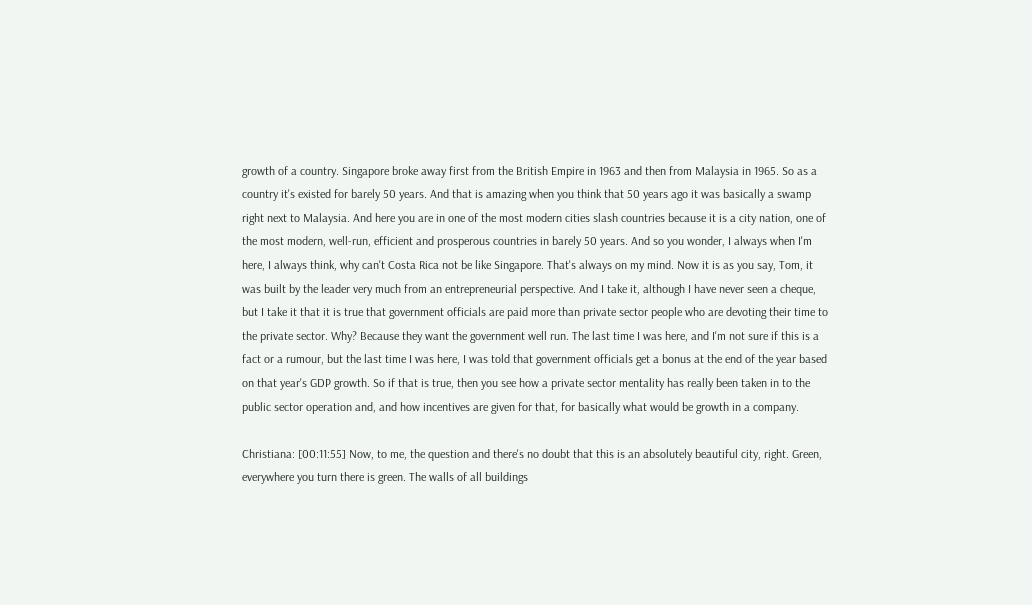growth of a country. Singapore broke away first from the British Empire in 1963 and then from Malaysia in 1965. So as a country it's existed for barely 50 years. And that is amazing when you think that 50 years ago it was basically a swamp right next to Malaysia. And here you are in one of the most modern cities slash countries because it is a city nation, one of the most modern, well-run, efficient and prosperous countries in barely 50 years. And so you wonder, I always when I'm here, I always think, why can't Costa Rica not be like Singapore. That's always on my mind. Now it is as you say, Tom, it was built by the leader very much from an entrepreneurial perspective. And I take it, although I have never seen a cheque, but I take it that it is true that government officials are paid more than private sector people who are devoting their time to the private sector. Why? Because they want the government well run. The last time I was here, and I'm not sure if this is a fact or a rumour, but the last time I was here, I was told that government officials get a bonus at the end of the year based on that year's GDP growth. So if that is true, then you see how a private sector mentality has really been taken in to the public sector operation and, and how incentives are given for that, for basically what would be growth in a company.

Christiana: [00:11:55] Now, to me, the question and there's no doubt that this is an absolutely beautiful city, right. Green, everywhere you turn there is green. The walls of all buildings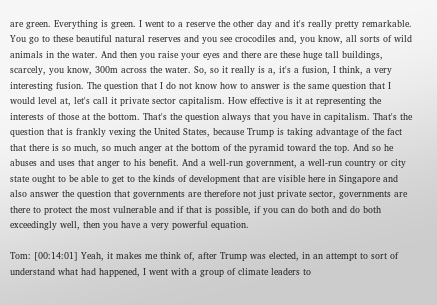are green. Everything is green. I went to a reserve the other day and it's really pretty remarkable. You go to these beautiful natural reserves and you see crocodiles and, you know, all sorts of wild animals in the water. And then you raise your eyes and there are these huge tall buildings, scarcely, you know, 300m across the water. So, so it really is a, it's a fusion, I think, a very interesting fusion. The question that I do not know how to answer is the same question that I would level at, let's call it private sector capitalism. How effective is it at representing the interests of those at the bottom. That's the question always that you have in capitalism. That's the question that is frankly vexing the United States, because Trump is taking advantage of the fact that there is so much, so much anger at the bottom of the pyramid toward the top. And so he abuses and uses that anger to his benefit. And a well-run government, a well-run country or city state ought to be able to get to the kinds of development that are visible here in Singapore and also answer the question that governments are therefore not just private sector, governments are there to protect the most vulnerable and if that is possible, if you can do both and do both exceedingly well, then you have a very powerful equation.

Tom: [00:14:01] Yeah, it makes me think of, after Trump was elected, in an attempt to sort of understand what had happened, I went with a group of climate leaders to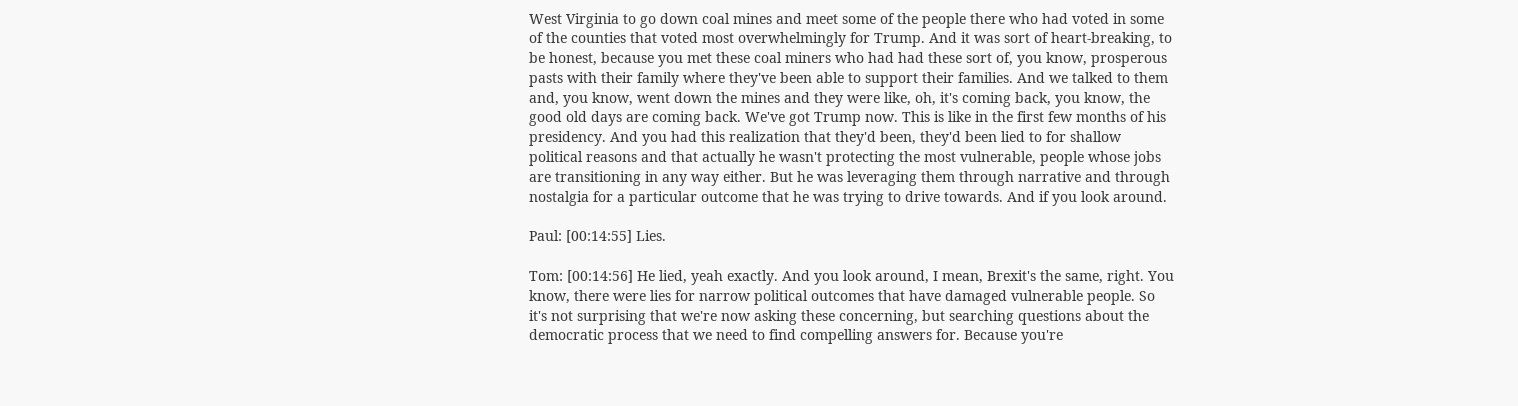West Virginia to go down coal mines and meet some of the people there who had voted in some of the counties that voted most overwhelmingly for Trump. And it was sort of heart-breaking, to be honest, because you met these coal miners who had had these sort of, you know, prosperous pasts with their family where they've been able to support their families. And we talked to them and, you know, went down the mines and they were like, oh, it's coming back, you know, the good old days are coming back. We've got Trump now. This is like in the first few months of his presidency. And you had this realization that they'd been, they'd been lied to for shallow political reasons and that actually he wasn't protecting the most vulnerable, people whose jobs are transitioning in any way either. But he was leveraging them through narrative and through nostalgia for a particular outcome that he was trying to drive towards. And if you look around.

Paul: [00:14:55] Lies.

Tom: [00:14:56] He lied, yeah exactly. And you look around, I mean, Brexit's the same, right. You know, there were lies for narrow political outcomes that have damaged vulnerable people. So it's not surprising that we're now asking these concerning, but searching questions about the democratic process that we need to find compelling answers for. Because you're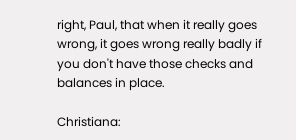right, Paul, that when it really goes wrong, it goes wrong really badly if you don't have those checks and balances in place.

Christiana: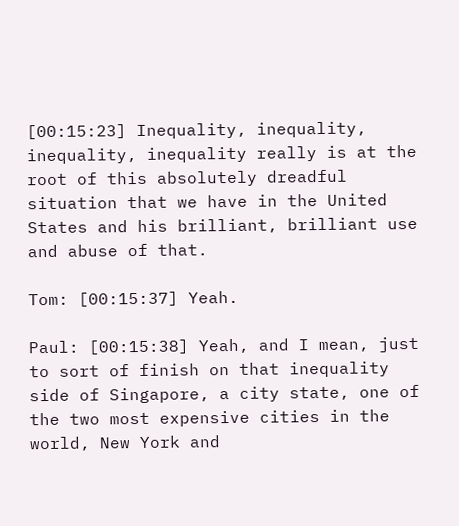[00:15:23] Inequality, inequality, inequality, inequality really is at the root of this absolutely dreadful situation that we have in the United States and his brilliant, brilliant use and abuse of that.

Tom: [00:15:37] Yeah.

Paul: [00:15:38] Yeah, and I mean, just to sort of finish on that inequality side of Singapore, a city state, one of the two most expensive cities in the world, New York and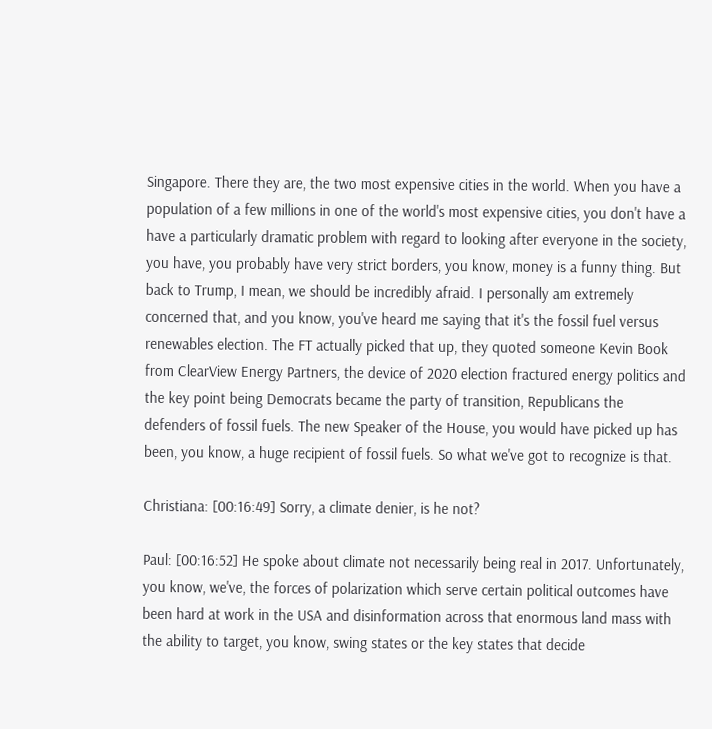Singapore. There they are, the two most expensive cities in the world. When you have a population of a few millions in one of the world's most expensive cities, you don't have a have a particularly dramatic problem with regard to looking after everyone in the society, you have, you probably have very strict borders, you know, money is a funny thing. But back to Trump, I mean, we should be incredibly afraid. I personally am extremely concerned that, and you know, you've heard me saying that it's the fossil fuel versus renewables election. The FT actually picked that up, they quoted someone Kevin Book from ClearView Energy Partners, the device of 2020 election fractured energy politics and the key point being Democrats became the party of transition, Republicans the defenders of fossil fuels. The new Speaker of the House, you would have picked up has been, you know, a huge recipient of fossil fuels. So what we've got to recognize is that.

Christiana: [00:16:49] Sorry, a climate denier, is he not?

Paul: [00:16:52] He spoke about climate not necessarily being real in 2017. Unfortunately, you know, we've, the forces of polarization which serve certain political outcomes have been hard at work in the USA and disinformation across that enormous land mass with the ability to target, you know, swing states or the key states that decide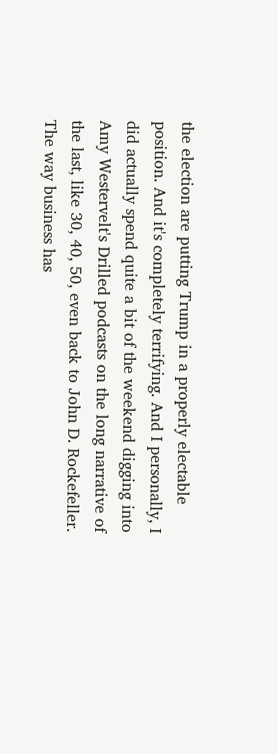the election are putting Trump in a properly electable position. And it's completely terrifying. And I personally, I did actually spend quite a bit of the weekend digging into Amy Westervelt's Drilled podcasts on the long narrative of the last, like 30, 40, 50, even back to John D. Rockefeller. The way business has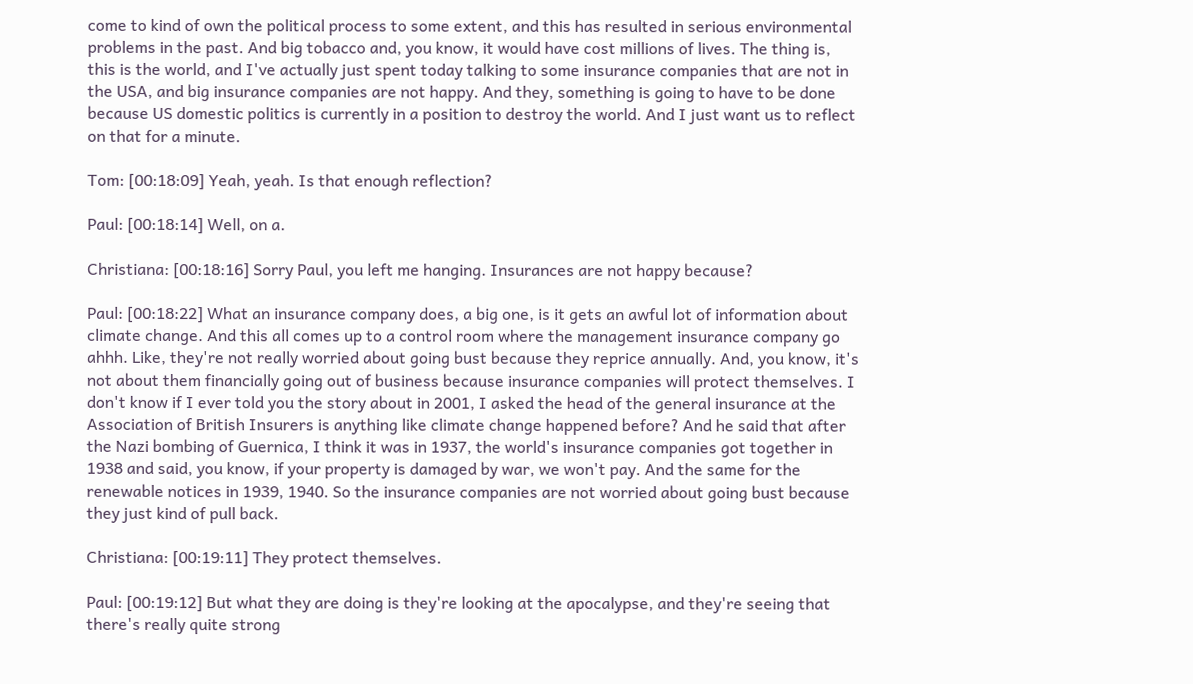come to kind of own the political process to some extent, and this has resulted in serious environmental problems in the past. And big tobacco and, you know, it would have cost millions of lives. The thing is, this is the world, and I've actually just spent today talking to some insurance companies that are not in the USA, and big insurance companies are not happy. And they, something is going to have to be done because US domestic politics is currently in a position to destroy the world. And I just want us to reflect on that for a minute.

Tom: [00:18:09] Yeah, yeah. Is that enough reflection?

Paul: [00:18:14] Well, on a.

Christiana: [00:18:16] Sorry Paul, you left me hanging. Insurances are not happy because?

Paul: [00:18:22] What an insurance company does, a big one, is it gets an awful lot of information about climate change. And this all comes up to a control room where the management insurance company go ahhh. Like, they're not really worried about going bust because they reprice annually. And, you know, it's not about them financially going out of business because insurance companies will protect themselves. I don't know if I ever told you the story about in 2001, I asked the head of the general insurance at the Association of British Insurers is anything like climate change happened before? And he said that after the Nazi bombing of Guernica, I think it was in 1937, the world's insurance companies got together in 1938 and said, you know, if your property is damaged by war, we won't pay. And the same for the renewable notices in 1939, 1940. So the insurance companies are not worried about going bust because they just kind of pull back.

Christiana: [00:19:11] They protect themselves.

Paul: [00:19:12] But what they are doing is they're looking at the apocalypse, and they're seeing that there's really quite strong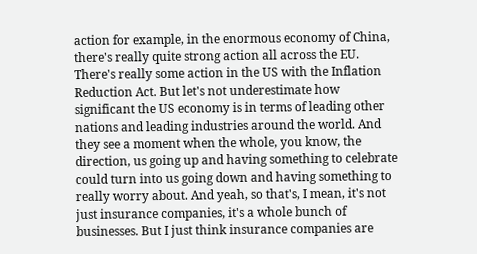action for example, in the enormous economy of China, there's really quite strong action all across the EU. There's really some action in the US with the Inflation Reduction Act. But let's not underestimate how significant the US economy is in terms of leading other nations and leading industries around the world. And they see a moment when the whole, you know, the direction, us going up and having something to celebrate could turn into us going down and having something to really worry about. And yeah, so that's, I mean, it's not just insurance companies, it's a whole bunch of businesses. But I just think insurance companies are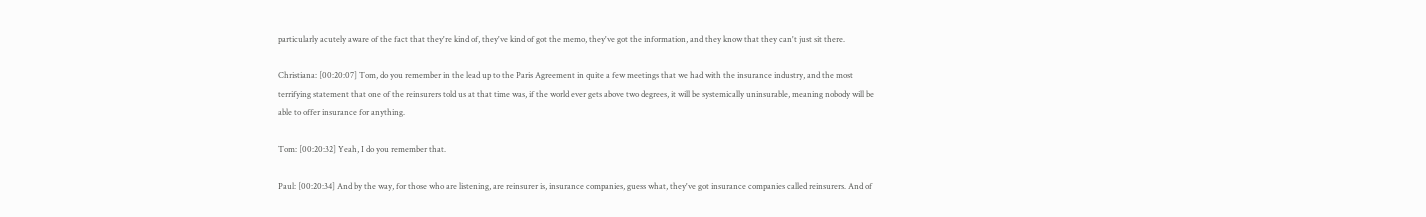particularly acutely aware of the fact that they're kind of, they've kind of got the memo, they've got the information, and they know that they can't just sit there.

Christiana: [00:20:07] Tom, do you remember in the lead up to the Paris Agreement in quite a few meetings that we had with the insurance industry, and the most terrifying statement that one of the reinsurers told us at that time was, if the world ever gets above two degrees, it will be systemically uninsurable, meaning nobody will be able to offer insurance for anything.

Tom: [00:20:32] Yeah, I do you remember that.

Paul: [00:20:34] And by the way, for those who are listening, are reinsurer is, insurance companies, guess what, they've got insurance companies called reinsurers. And of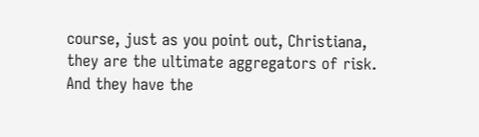course, just as you point out, Christiana, they are the ultimate aggregators of risk. And they have the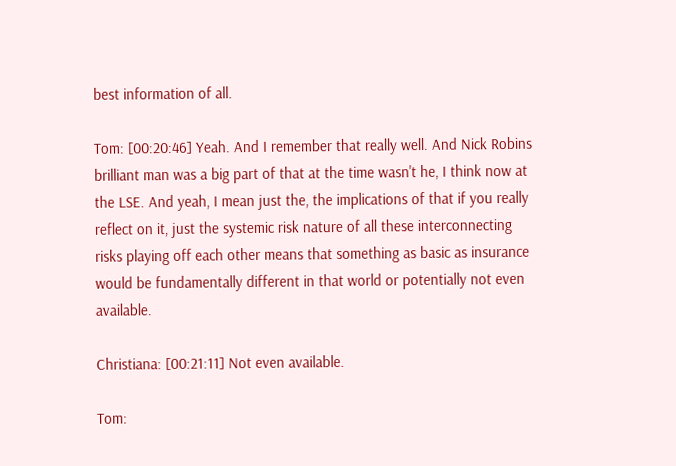best information of all.

Tom: [00:20:46] Yeah. And I remember that really well. And Nick Robins brilliant man was a big part of that at the time wasn't he, I think now at the LSE. And yeah, I mean just the, the implications of that if you really reflect on it, just the systemic risk nature of all these interconnecting risks playing off each other means that something as basic as insurance would be fundamentally different in that world or potentially not even available.

Christiana: [00:21:11] Not even available.

Tom: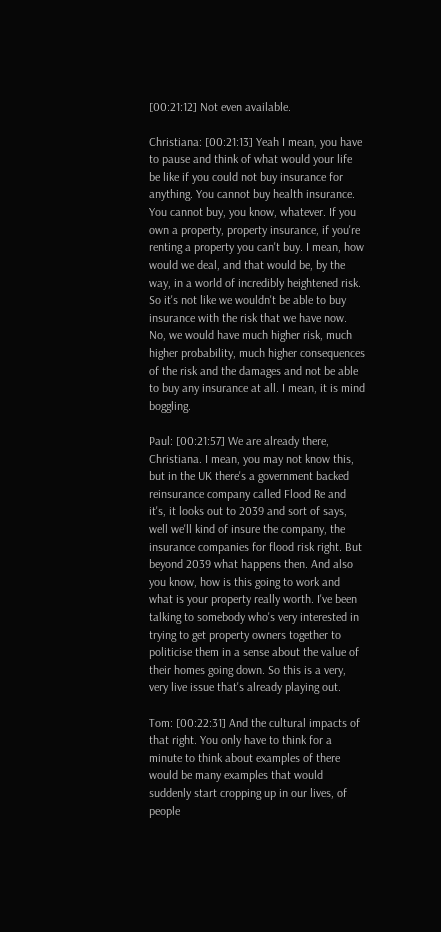[00:21:12] Not even available.

Christiana: [00:21:13] Yeah I mean, you have to pause and think of what would your life be like if you could not buy insurance for anything. You cannot buy health insurance. You cannot buy, you know, whatever. If you own a property, property insurance, if you're renting a property you can't buy. I mean, how would we deal, and that would be, by the way, in a world of incredibly heightened risk. So it's not like we wouldn't be able to buy insurance with the risk that we have now. No, we would have much higher risk, much higher probability, much higher consequences of the risk and the damages and not be able to buy any insurance at all. I mean, it is mind boggling.

Paul: [00:21:57] We are already there, Christiana. I mean, you may not know this, but in the UK there's a government backed reinsurance company called Flood Re and it's, it looks out to 2039 and sort of says, well we'll kind of insure the company, the insurance companies for flood risk right. But beyond 2039 what happens then. And also you know, how is this going to work and what is your property really worth. I've been talking to somebody who's very interested in trying to get property owners together to politicise them in a sense about the value of their homes going down. So this is a very, very live issue that's already playing out.

Tom: [00:22:31] And the cultural impacts of that right. You only have to think for a minute to think about examples of there would be many examples that would suddenly start cropping up in our lives, of people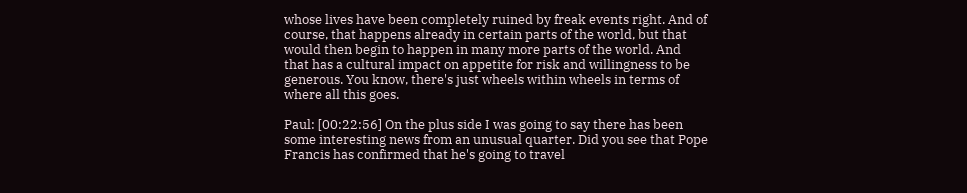whose lives have been completely ruined by freak events right. And of course, that happens already in certain parts of the world, but that would then begin to happen in many more parts of the world. And that has a cultural impact on appetite for risk and willingness to be generous. You know, there's just wheels within wheels in terms of where all this goes.

Paul: [00:22:56] On the plus side I was going to say there has been some interesting news from an unusual quarter. Did you see that Pope Francis has confirmed that he's going to travel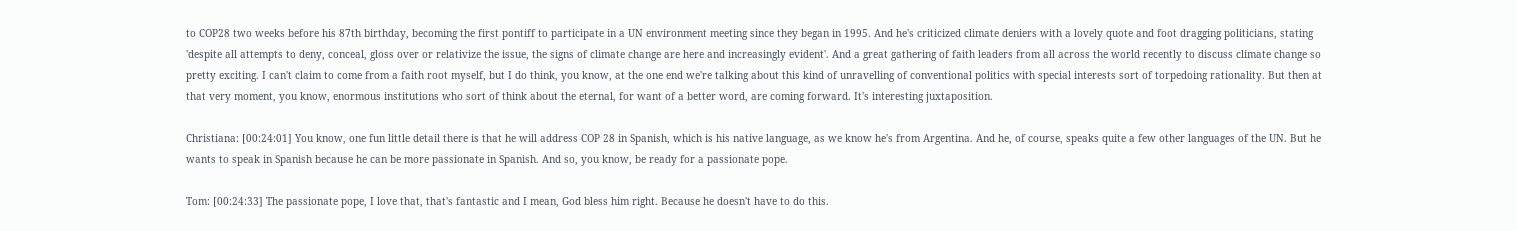to COP28 two weeks before his 87th birthday, becoming the first pontiff to participate in a UN environment meeting since they began in 1995. And he's criticized climate deniers with a lovely quote and foot dragging politicians, stating 'despite all attempts to deny, conceal, gloss over or relativize the issue, the signs of climate change are here and increasingly evident'. And a great gathering of faith leaders from all across the world recently to discuss climate change so pretty exciting. I can't claim to come from a faith root myself, but I do think, you know, at the one end we're talking about this kind of unravelling of conventional politics with special interests sort of torpedoing rationality. But then at that very moment, you know, enormous institutions who sort of think about the eternal, for want of a better word, are coming forward. It's interesting juxtaposition.

Christiana: [00:24:01] You know, one fun little detail there is that he will address COP 28 in Spanish, which is his native language, as we know he's from Argentina. And he, of course, speaks quite a few other languages of the UN. But he wants to speak in Spanish because he can be more passionate in Spanish. And so, you know, be ready for a passionate pope.

Tom: [00:24:33] The passionate pope, I love that, that's fantastic and I mean, God bless him right. Because he doesn't have to do this.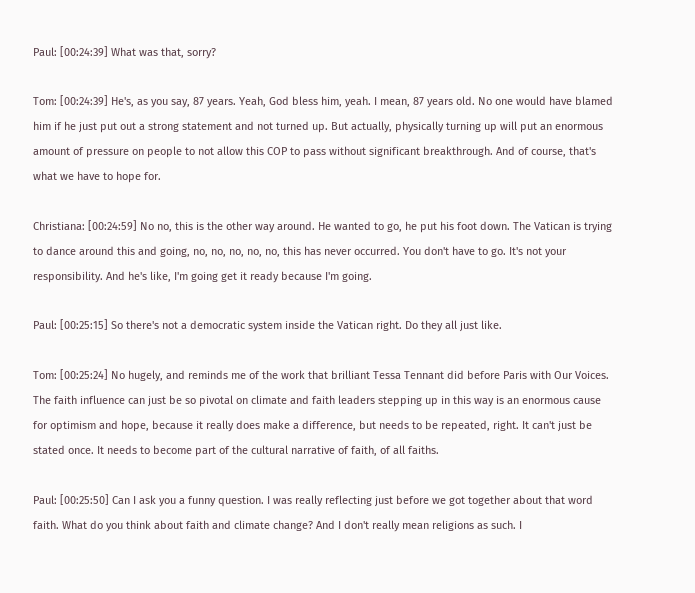Paul: [00:24:39] What was that, sorry?

Tom: [00:24:39] He's, as you say, 87 years. Yeah, God bless him, yeah. I mean, 87 years old. No one would have blamed him if he just put out a strong statement and not turned up. But actually, physically turning up will put an enormous amount of pressure on people to not allow this COP to pass without significant breakthrough. And of course, that's what we have to hope for.

Christiana: [00:24:59] No no, this is the other way around. He wanted to go, he put his foot down. The Vatican is trying to dance around this and going, no, no, no, no, no, this has never occurred. You don't have to go. It's not your responsibility. And he's like, I'm going get it ready because I'm going.

Paul: [00:25:15] So there's not a democratic system inside the Vatican right. Do they all just like.

Tom: [00:25:24] No hugely, and reminds me of the work that brilliant Tessa Tennant did before Paris with Our Voices. The faith influence can just be so pivotal on climate and faith leaders stepping up in this way is an enormous cause for optimism and hope, because it really does make a difference, but needs to be repeated, right. It can't just be stated once. It needs to become part of the cultural narrative of faith, of all faiths.

Paul: [00:25:50] Can I ask you a funny question. I was really reflecting just before we got together about that word faith. What do you think about faith and climate change? And I don't really mean religions as such. I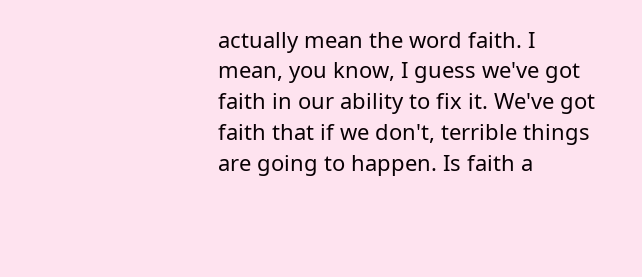actually mean the word faith. I mean, you know, I guess we've got faith in our ability to fix it. We've got faith that if we don't, terrible things are going to happen. Is faith a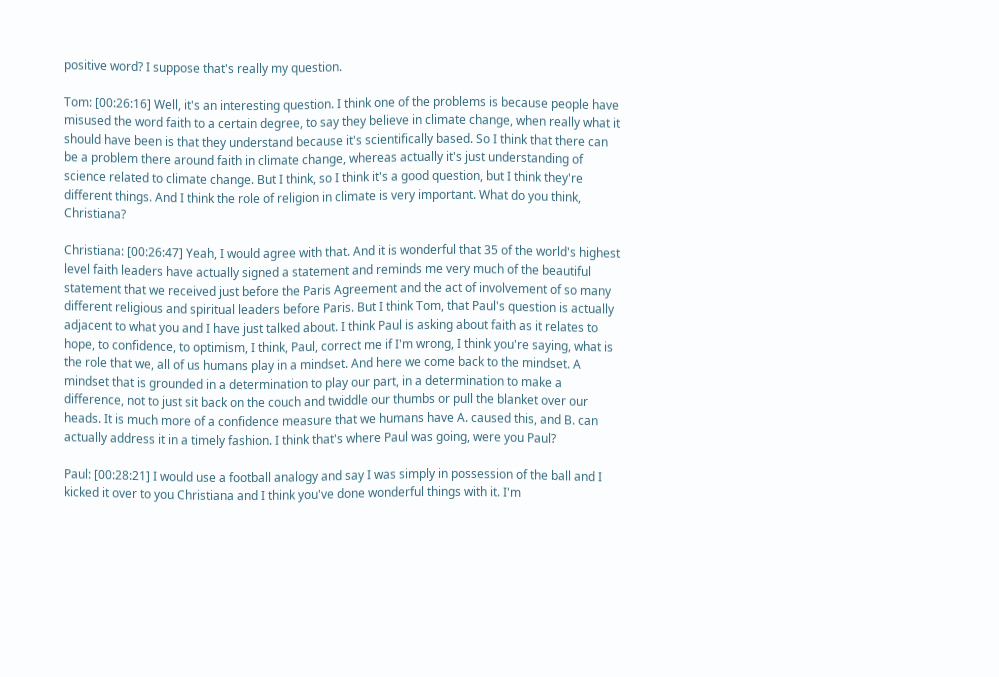positive word? I suppose that's really my question.

Tom: [00:26:16] Well, it's an interesting question. I think one of the problems is because people have misused the word faith to a certain degree, to say they believe in climate change, when really what it should have been is that they understand because it's scientifically based. So I think that there can be a problem there around faith in climate change, whereas actually it's just understanding of science related to climate change. But I think, so I think it's a good question, but I think they're different things. And I think the role of religion in climate is very important. What do you think, Christiana?

Christiana: [00:26:47] Yeah, I would agree with that. And it is wonderful that 35 of the world's highest level faith leaders have actually signed a statement and reminds me very much of the beautiful statement that we received just before the Paris Agreement and the act of involvement of so many different religious and spiritual leaders before Paris. But I think Tom, that Paul's question is actually adjacent to what you and I have just talked about. I think Paul is asking about faith as it relates to hope, to confidence, to optimism, I think, Paul, correct me if I'm wrong, I think you're saying, what is the role that we, all of us humans play in a mindset. And here we come back to the mindset. A mindset that is grounded in a determination to play our part, in a determination to make a difference, not to just sit back on the couch and twiddle our thumbs or pull the blanket over our heads. It is much more of a confidence measure that we humans have A. caused this, and B. can actually address it in a timely fashion. I think that's where Paul was going, were you Paul?

Paul: [00:28:21] I would use a football analogy and say I was simply in possession of the ball and I kicked it over to you Christiana and I think you've done wonderful things with it. I'm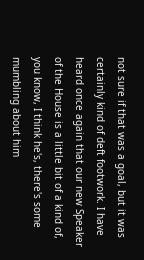not sure if that was a goal, but it was certainly kind of deft footwork. I have heard once again that our new Speaker of the House is a little bit of a kind of, you know, I think he's, there's some mumbling about him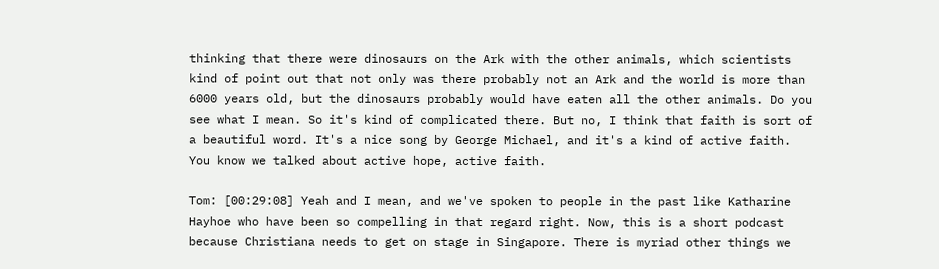thinking that there were dinosaurs on the Ark with the other animals, which scientists kind of point out that not only was there probably not an Ark and the world is more than 6000 years old, but the dinosaurs probably would have eaten all the other animals. Do you see what I mean. So it's kind of complicated there. But no, I think that faith is sort of a beautiful word. It's a nice song by George Michael, and it's a kind of active faith. You know we talked about active hope, active faith.

Tom: [00:29:08] Yeah and I mean, and we've spoken to people in the past like Katharine Hayhoe who have been so compelling in that regard right. Now, this is a short podcast because Christiana needs to get on stage in Singapore. There is myriad other things we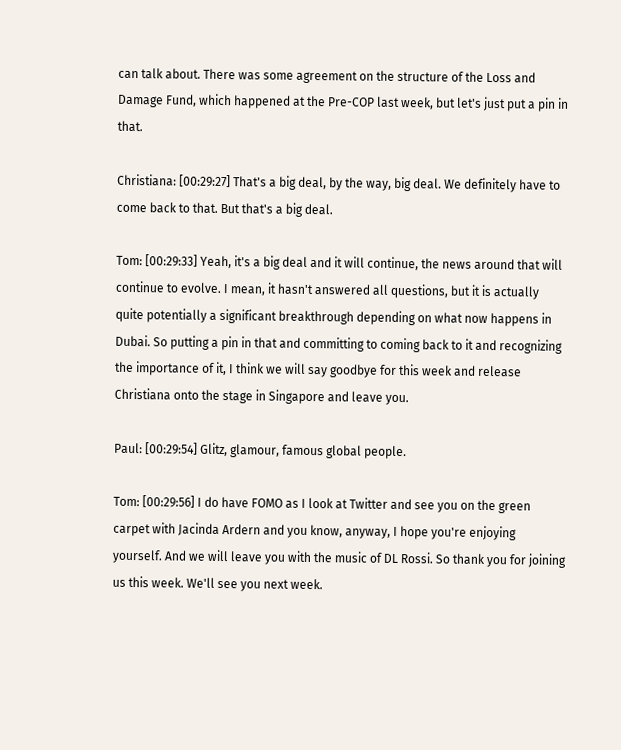can talk about. There was some agreement on the structure of the Loss and Damage Fund, which happened at the Pre-COP last week, but let's just put a pin in that.

Christiana: [00:29:27] That's a big deal, by the way, big deal. We definitely have to come back to that. But that's a big deal.

Tom: [00:29:33] Yeah, it's a big deal and it will continue, the news around that will continue to evolve. I mean, it hasn't answered all questions, but it is actually quite potentially a significant breakthrough depending on what now happens in Dubai. So putting a pin in that and committing to coming back to it and recognizing the importance of it, I think we will say goodbye for this week and release Christiana onto the stage in Singapore and leave you.

Paul: [00:29:54] Glitz, glamour, famous global people.

Tom: [00:29:56] I do have FOMO as I look at Twitter and see you on the green carpet with Jacinda Ardern and you know, anyway, I hope you're enjoying yourself. And we will leave you with the music of DL Rossi. So thank you for joining us this week. We'll see you next week.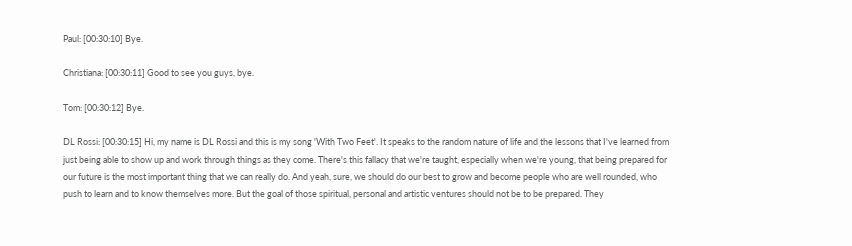Paul: [00:30:10] Bye.

Christiana: [00:30:11] Good to see you guys, bye.

Tom: [00:30:12] Bye.

DL Rossi: [00:30:15] Hi, my name is DL Rossi and this is my song 'With Two Feet'. It speaks to the random nature of life and the lessons that I've learned from just being able to show up and work through things as they come. There's this fallacy that we're taught, especially when we're young, that being prepared for our future is the most important thing that we can really do. And yeah, sure, we should do our best to grow and become people who are well rounded, who push to learn and to know themselves more. But the goal of those spiritual, personal and artistic ventures should not be to be prepared. They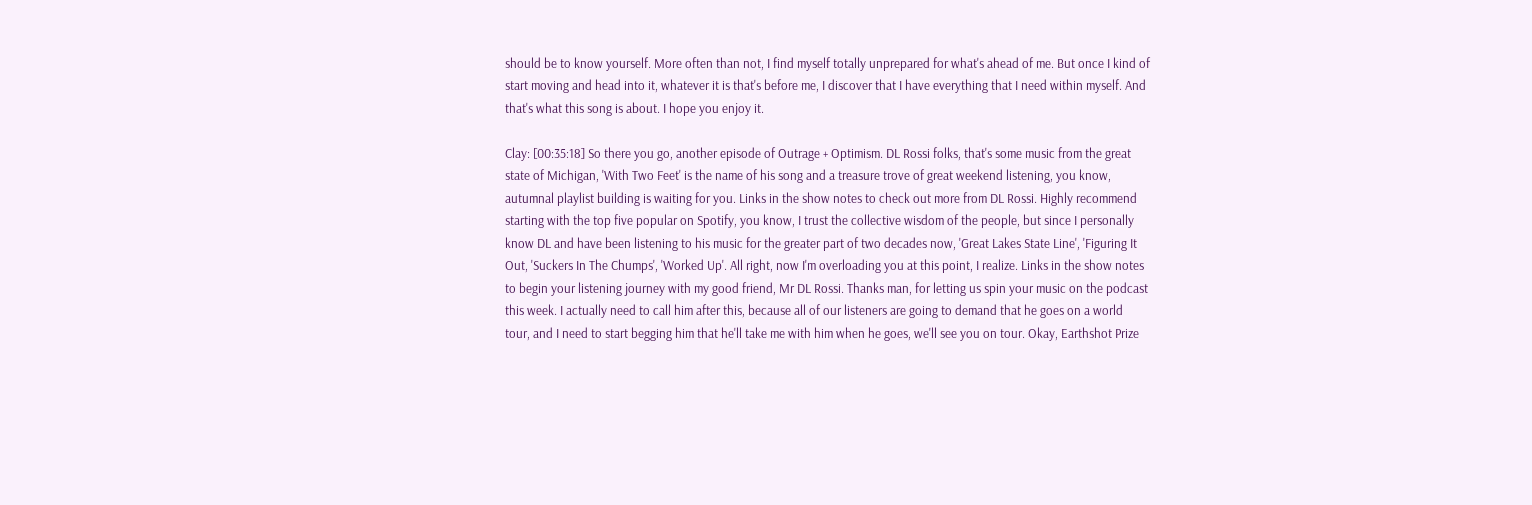should be to know yourself. More often than not, I find myself totally unprepared for what's ahead of me. But once I kind of start moving and head into it, whatever it is that's before me, I discover that I have everything that I need within myself. And that's what this song is about. I hope you enjoy it.

Clay: [00:35:18] So there you go, another episode of Outrage + Optimism. DL Rossi folks, that's some music from the great state of Michigan, 'With Two Feet' is the name of his song and a treasure trove of great weekend listening, you know, autumnal playlist building is waiting for you. Links in the show notes to check out more from DL Rossi. Highly recommend starting with the top five popular on Spotify, you know, I trust the collective wisdom of the people, but since I personally know DL and have been listening to his music for the greater part of two decades now, 'Great Lakes State Line', 'Figuring It Out, 'Suckers In The Chumps', 'Worked Up'. All right, now I'm overloading you at this point, I realize. Links in the show notes to begin your listening journey with my good friend, Mr DL Rossi. Thanks man, for letting us spin your music on the podcast this week. I actually need to call him after this, because all of our listeners are going to demand that he goes on a world tour, and I need to start begging him that he'll take me with him when he goes, we'll see you on tour. Okay, Earthshot Prize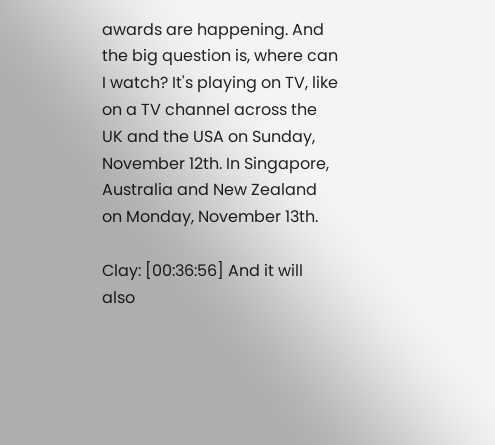awards are happening. And the big question is, where can I watch? It's playing on TV, like on a TV channel across the UK and the USA on Sunday, November 12th. In Singapore, Australia and New Zealand on Monday, November 13th.

Clay: [00:36:56] And it will also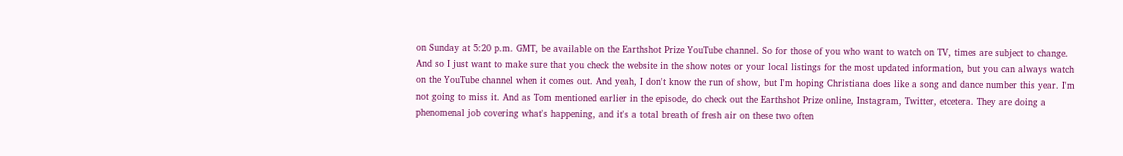on Sunday at 5:20 p.m. GMT, be available on the Earthshot Prize YouTube channel. So for those of you who want to watch on TV, times are subject to change. And so I just want to make sure that you check the website in the show notes or your local listings for the most updated information, but you can always watch on the YouTube channel when it comes out. And yeah, I don't know the run of show, but I'm hoping Christiana does like a song and dance number this year. I'm not going to miss it. And as Tom mentioned earlier in the episode, do check out the Earthshot Prize online, Instagram, Twitter, etcetera. They are doing a phenomenal job covering what's happening, and it's a total breath of fresh air on these two often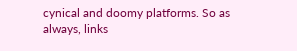cynical and doomy platforms. So as always, links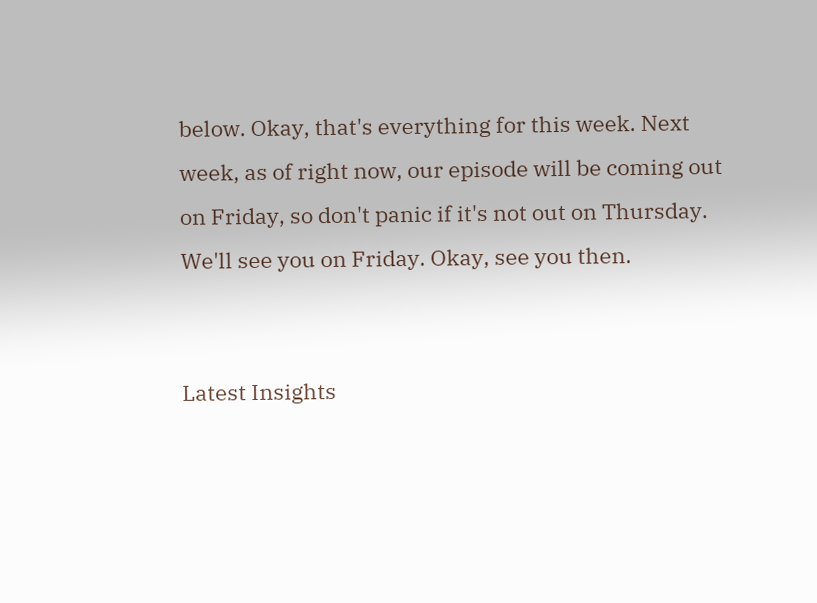below. Okay, that's everything for this week. Next week, as of right now, our episode will be coming out on Friday, so don't panic if it's not out on Thursday. We'll see you on Friday. Okay, see you then.


Latest Insights